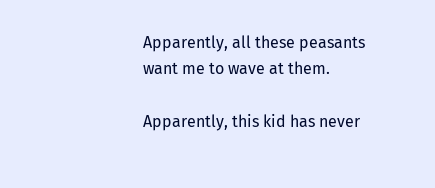Apparently, all these peasants want me to wave at them.

Apparently, this kid has never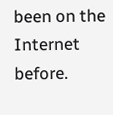been on the Internet before.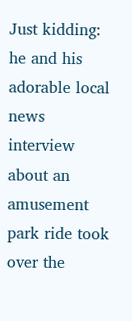Just kidding: he and his adorable local news interview about an amusement park ride took over the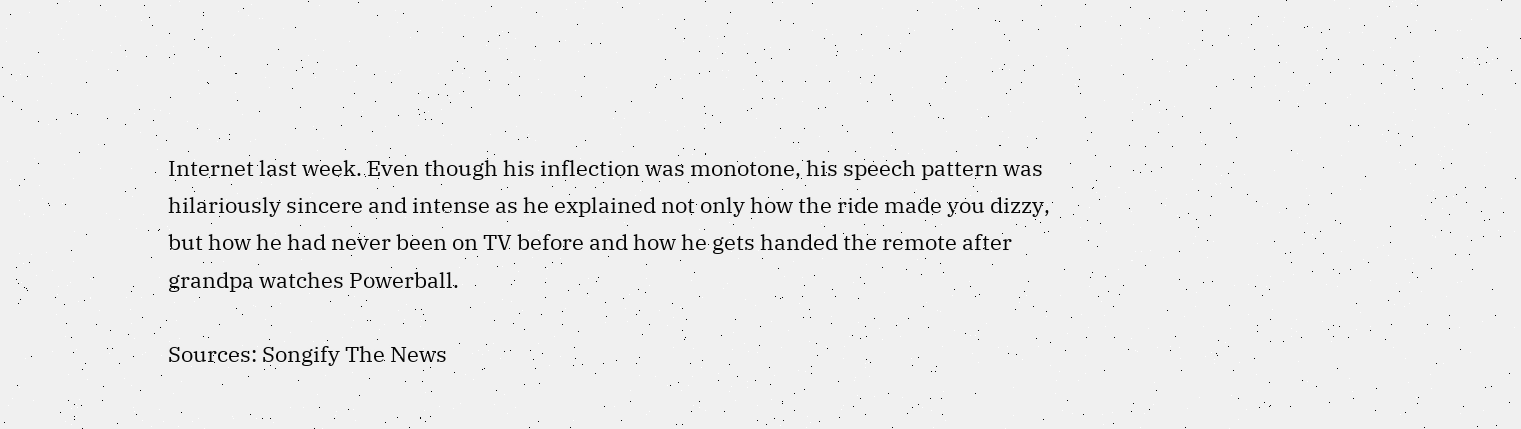Internet last week. Even though his inflection was monotone, his speech pattern was hilariously sincere and intense as he explained not only how the ride made you dizzy, but how he had never been on TV before and how he gets handed the remote after grandpa watches Powerball.

Sources: Songify The News